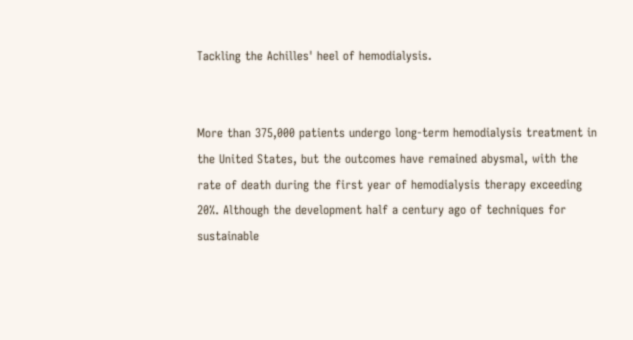Tackling the Achilles' heel of hemodialysis.


More than 375,000 patients undergo long-term hemodialysis treatment in the United States, but the outcomes have remained abysmal, with the rate of death during the first year of hemodialysis therapy exceeding 20%. Although the development half a century ago of techniques for sustainable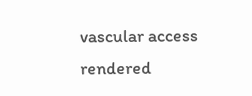vascular access rendered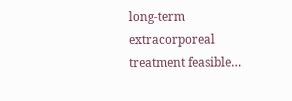long-term extracorporeal treatment feasible…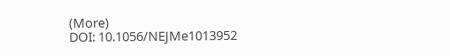(More)
DOI: 10.1056/NEJMe1013952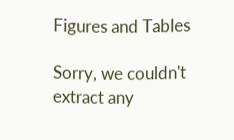Figures and Tables

Sorry, we couldn't extract any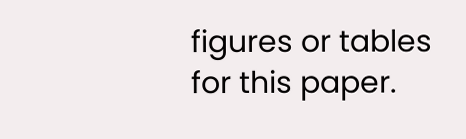figures or tables for this paper.